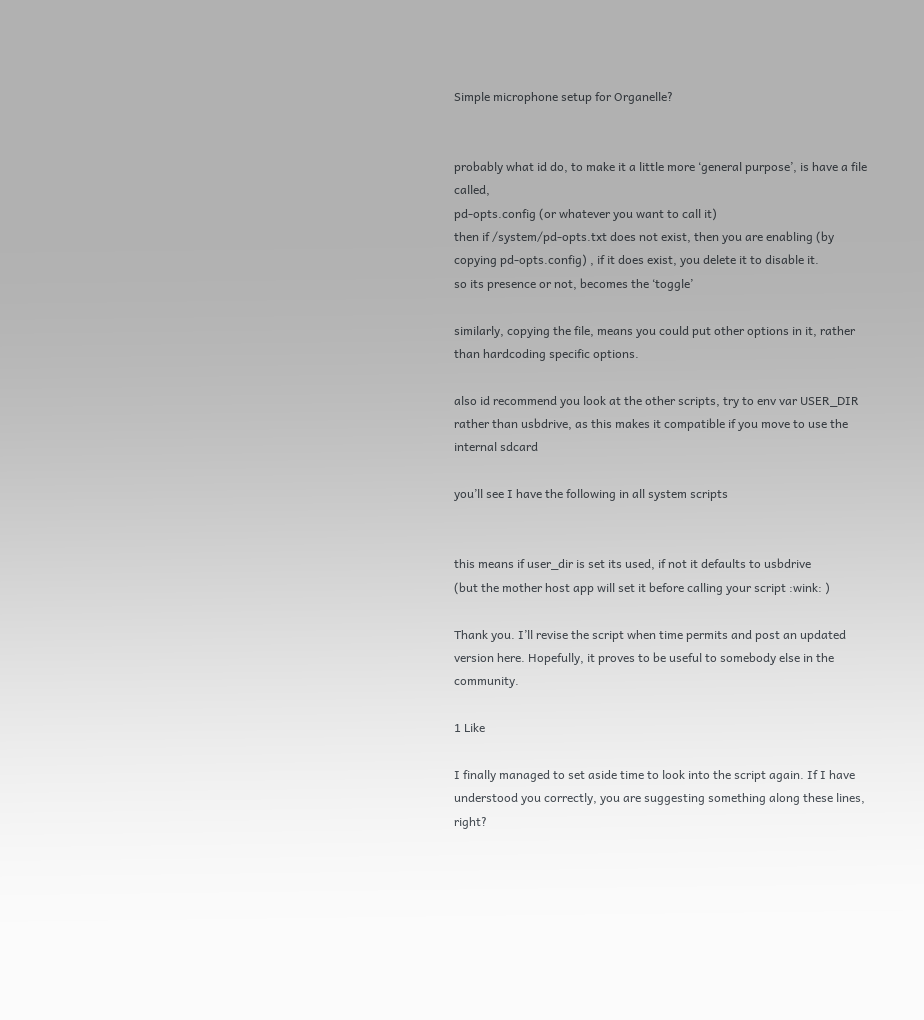Simple microphone setup for Organelle?


probably what id do, to make it a little more ‘general purpose’, is have a file called,
pd-opts.config (or whatever you want to call it)
then if /system/pd-opts.txt does not exist, then you are enabling (by copying pd-opts.config) , if it does exist, you delete it to disable it.
so its presence or not, becomes the ‘toggle’

similarly, copying the file, means you could put other options in it, rather than hardcoding specific options.

also id recommend you look at the other scripts, try to env var USER_DIR rather than usbdrive, as this makes it compatible if you move to use the internal sdcard

you’ll see I have the following in all system scripts


this means if user_dir is set its used, if not it defaults to usbdrive
(but the mother host app will set it before calling your script :wink: )

Thank you. I’ll revise the script when time permits and post an updated version here. Hopefully, it proves to be useful to somebody else in the community.

1 Like

I finally managed to set aside time to look into the script again. If I have understood you correctly, you are suggesting something along these lines, right?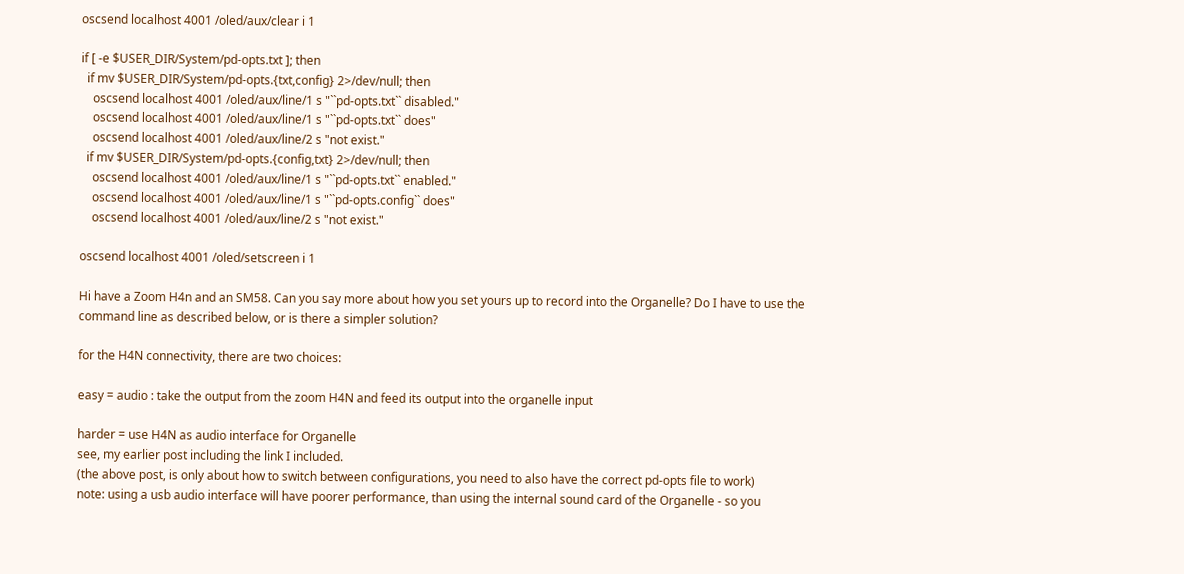oscsend localhost 4001 /oled/aux/clear i 1

if [ -e $USER_DIR/System/pd-opts.txt ]; then
  if mv $USER_DIR/System/pd-opts.{txt,config} 2>/dev/null; then
    oscsend localhost 4001 /oled/aux/line/1 s "``pd-opts.txt`` disabled."
    oscsend localhost 4001 /oled/aux/line/1 s "``pd-opts.txt`` does"
    oscsend localhost 4001 /oled/aux/line/2 s "not exist."
  if mv $USER_DIR/System/pd-opts.{config,txt} 2>/dev/null; then
    oscsend localhost 4001 /oled/aux/line/1 s "``pd-opts.txt`` enabled."
    oscsend localhost 4001 /oled/aux/line/1 s "``pd-opts.config`` does"
    oscsend localhost 4001 /oled/aux/line/2 s "not exist."

oscsend localhost 4001 /oled/setscreen i 1

Hi have a Zoom H4n and an SM58. Can you say more about how you set yours up to record into the Organelle? Do I have to use the command line as described below, or is there a simpler solution?

for the H4N connectivity, there are two choices:

easy = audio : take the output from the zoom H4N and feed its output into the organelle input

harder = use H4N as audio interface for Organelle
see, my earlier post including the link I included.
(the above post, is only about how to switch between configurations, you need to also have the correct pd-opts file to work)
note: using a usb audio interface will have poorer performance, than using the internal sound card of the Organelle - so you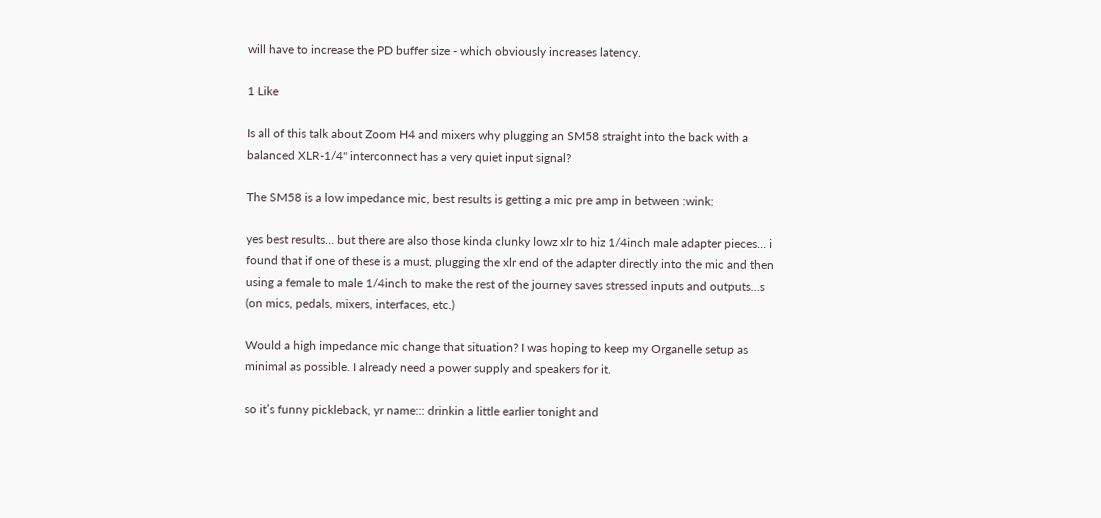will have to increase the PD buffer size - which obviously increases latency.

1 Like

Is all of this talk about Zoom H4 and mixers why plugging an SM58 straight into the back with a balanced XLR-1/4" interconnect has a very quiet input signal?

The SM58 is a low impedance mic, best results is getting a mic pre amp in between :wink:

yes best results… but there are also those kinda clunky lowz xlr to hiz 1/4inch male adapter pieces… i found that if one of these is a must, plugging the xlr end of the adapter directly into the mic and then using a female to male 1/4inch to make the rest of the journey saves stressed inputs and outputs…s (on mics, pedals, mixers, interfaces, etc.)

Would a high impedance mic change that situation? I was hoping to keep my Organelle setup as minimal as possible. I already need a power supply and speakers for it.

so it’s funny pickleback, yr name::: drinkin a little earlier tonight and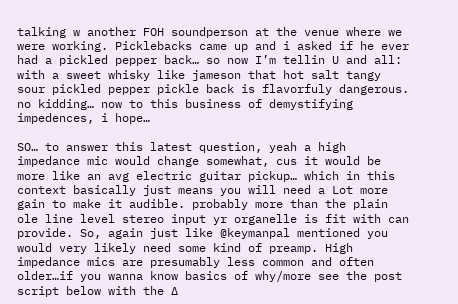talking w another FOH soundperson at the venue where we were working. Picklebacks came up and i asked if he ever had a pickled pepper back… so now I’m tellin U and all: with a sweet whisky like jameson that hot salt tangy sour pickled pepper pickle back is flavorfuly dangerous. no kidding… now to this business of demystifying impedences, i hope…

SO… to answer this latest question, yeah a high impedance mic would change somewhat, cus it would be more like an avg electric guitar pickup… which in this context basically just means you will need a Lot more gain to make it audible. probably more than the plain ole line level stereo input yr organelle is fit with can provide. So, again just like @keymanpal mentioned you would very likely need some kind of preamp. High impedance mics are presumably less common and often older…if you wanna know basics of why/more see the post script below with the ∆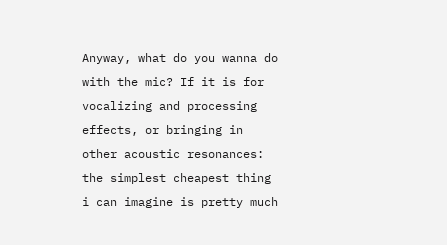Anyway, what do you wanna do with the mic? If it is for vocalizing and processing effects, or bringing in other acoustic resonances: the simplest cheapest thing i can imagine is pretty much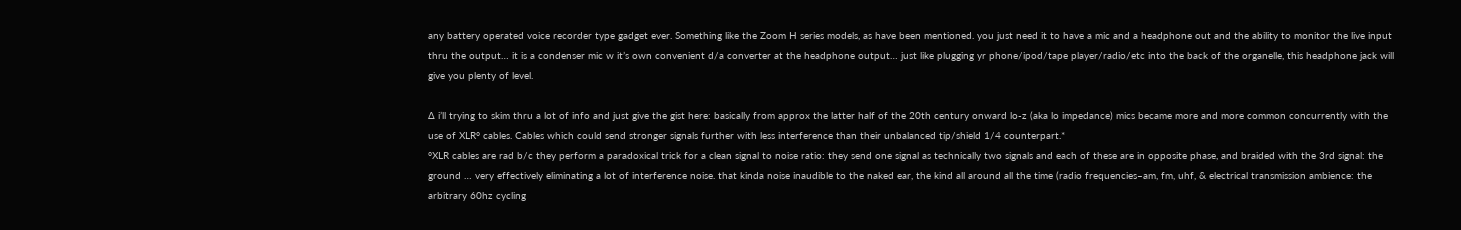any battery operated voice recorder type gadget ever. Something like the Zoom H series models, as have been mentioned. you just need it to have a mic and a headphone out and the ability to monitor the live input thru the output… it is a condenser mic w it’s own convenient d/a converter at the headphone output… just like plugging yr phone/ipod/tape player/radio/etc into the back of the organelle, this headphone jack will give you plenty of level.

∆ i’ll trying to skim thru a lot of info and just give the gist here: basically from approx the latter half of the 20th century onward lo-z (aka lo impedance) mics became more and more common concurrently with the use of XLR° cables. Cables which could send stronger signals further with less interference than their unbalanced tip/shield 1/4 counterpart.*
°XLR cables are rad b/c they perform a paradoxical trick for a clean signal to noise ratio: they send one signal as technically two signals and each of these are in opposite phase, and braided with the 3rd signal: the ground … very effectively eliminating a lot of interference noise. that kinda noise inaudible to the naked ear, the kind all around all the time (radio frequencies–am, fm, uhf, & electrical transmission ambience: the arbitrary 60hz cycling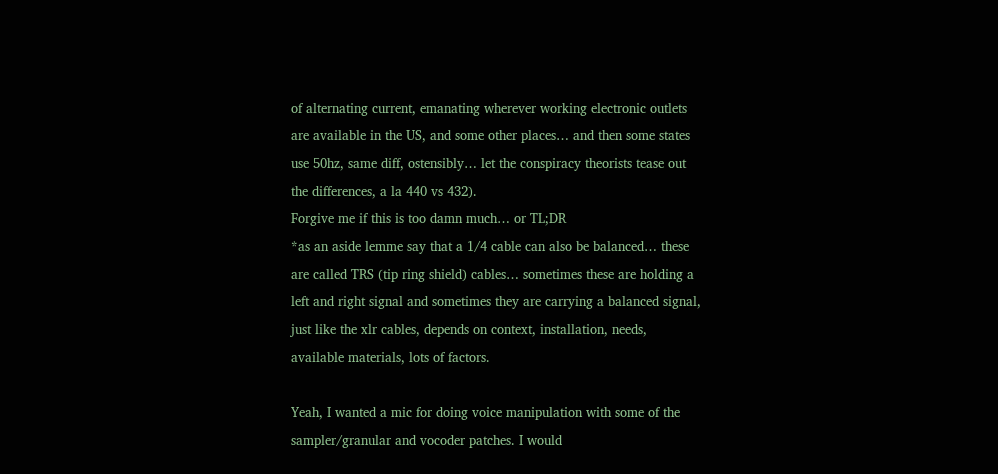of alternating current, emanating wherever working electronic outlets are available in the US, and some other places… and then some states use 50hz, same diff, ostensibly… let the conspiracy theorists tease out the differences, a la 440 vs 432).
Forgive me if this is too damn much… or TL;DR
*as an aside lemme say that a 1/4 cable can also be balanced… these are called TRS (tip ring shield) cables… sometimes these are holding a left and right signal and sometimes they are carrying a balanced signal, just like the xlr cables, depends on context, installation, needs, available materials, lots of factors.

Yeah, I wanted a mic for doing voice manipulation with some of the sampler/granular and vocoder patches. I would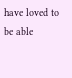have loved to be able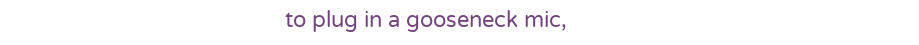to plug in a gooseneck mic,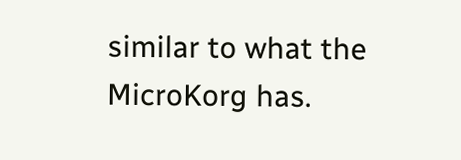similar to what the MicroKorg has.